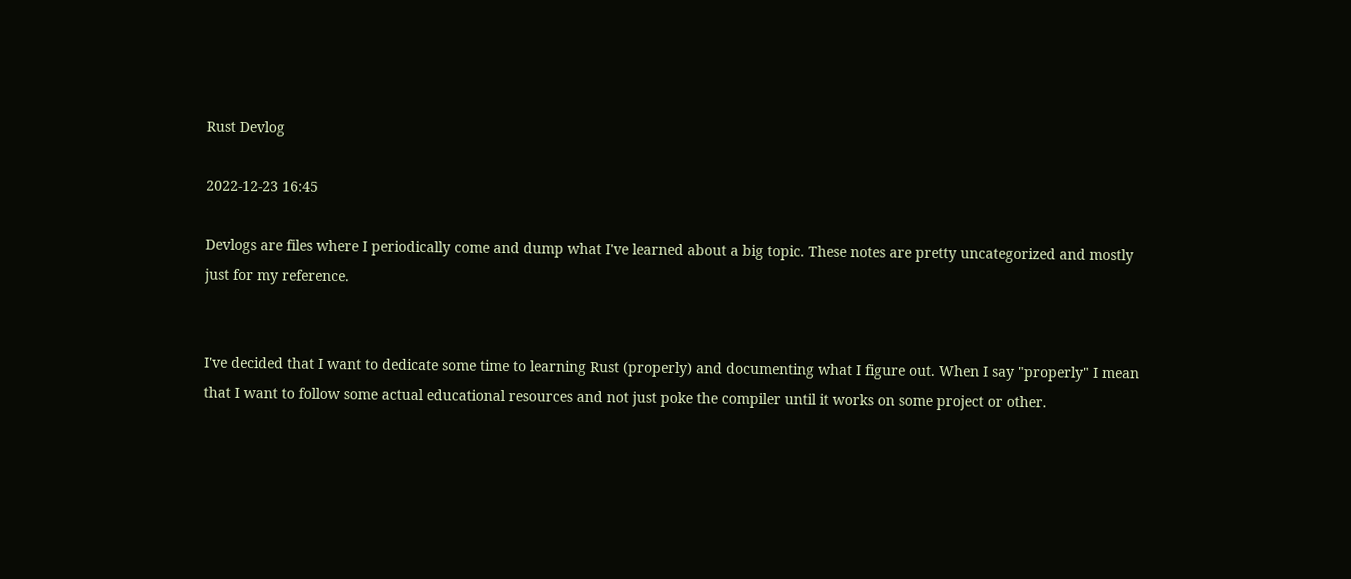Rust Devlog

2022-12-23 16:45

Devlogs are files where I periodically come and dump what I've learned about a big topic. These notes are pretty uncategorized and mostly just for my reference.


I've decided that I want to dedicate some time to learning Rust (properly) and documenting what I figure out. When I say "properly" I mean that I want to follow some actual educational resources and not just poke the compiler until it works on some project or other.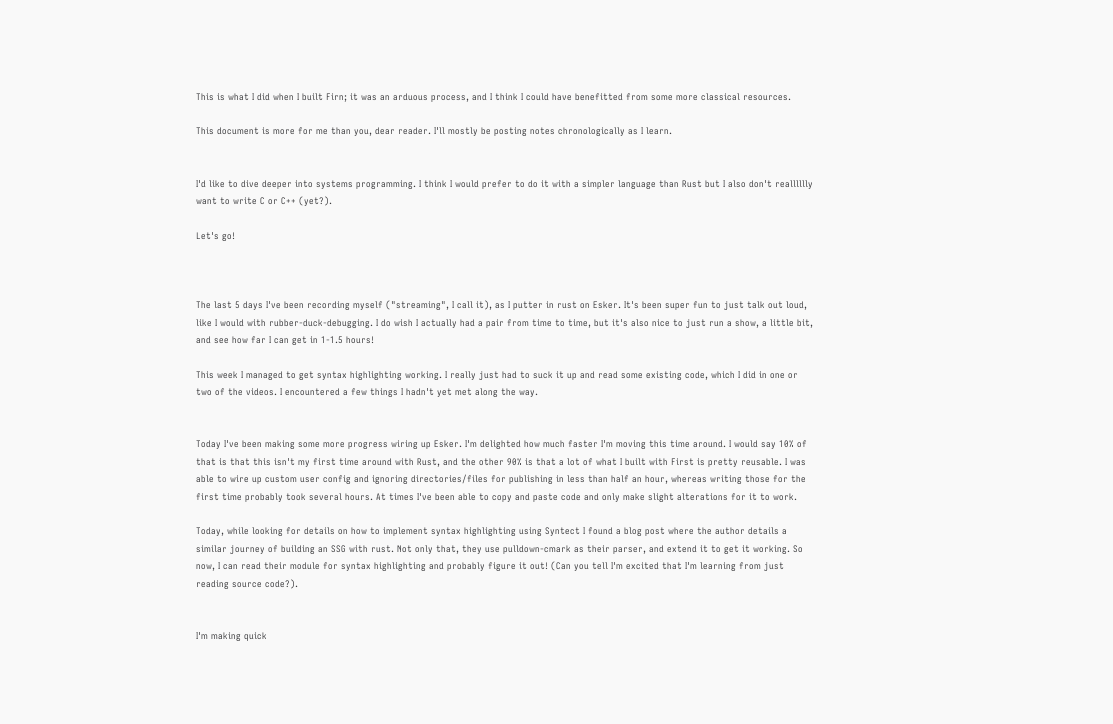This is what I did when I built Firn; it was an arduous process, and I think I could have benefitted from some more classical resources.

This document is more for me than you, dear reader. I'll mostly be posting notes chronologically as I learn.


I'd like to dive deeper into systems programming. I think I would prefer to do it with a simpler language than Rust but I also don't realllllly want to write C or C++ (yet?).

Let's go!



The last 5 days I've been recording myself ("streaming", I call it), as I putter in rust on Esker. It's been super fun to just talk out loud, like I would with rubber-duck-debugging. I do wish I actually had a pair from time to time, but it's also nice to just run a show, a little bit, and see how far I can get in 1-1.5 hours!

This week I managed to get syntax highlighting working. I really just had to suck it up and read some existing code, which I did in one or two of the videos. I encountered a few things I hadn't yet met along the way.


Today I've been making some more progress wiring up Esker. I'm delighted how much faster I'm moving this time around. I would say 10% of that is that this isn't my first time around with Rust, and the other 90% is that a lot of what I built with First is pretty reusable. I was able to wire up custom user config and ignoring directories/files for publishing in less than half an hour, whereas writing those for the first time probably took several hours. At times I've been able to copy and paste code and only make slight alterations for it to work.

Today, while looking for details on how to implement syntax highlighting using Syntect I found a blog post where the author details a similar journey of building an SSG with rust. Not only that, they use pulldown-cmark as their parser, and extend it to get it working. So now, I can read their module for syntax highlighting and probably figure it out! (Can you tell I'm excited that I'm learning from just reading source code?).


I'm making quick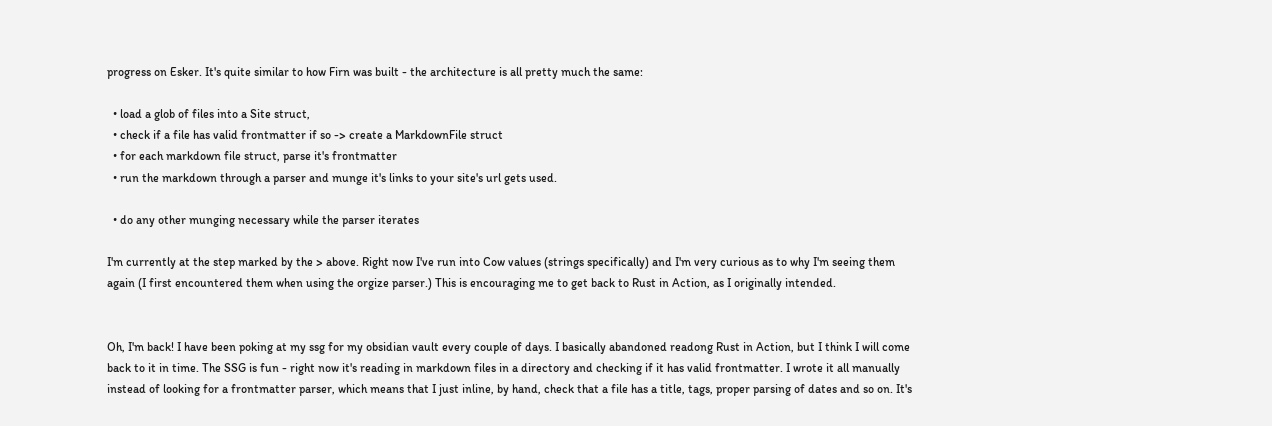progress on Esker. It's quite similar to how Firn was built - the architecture is all pretty much the same:

  • load a glob of files into a Site struct,
  • check if a file has valid frontmatter if so -> create a MarkdownFile struct
  • for each markdown file struct, parse it's frontmatter
  • run the markdown through a parser and munge it's links to your site's url gets used.

  • do any other munging necessary while the parser iterates

I'm currently at the step marked by the > above. Right now I've run into Cow values (strings specifically) and I'm very curious as to why I'm seeing them again (I first encountered them when using the orgize parser.) This is encouraging me to get back to Rust in Action, as I originally intended.


Oh, I'm back! I have been poking at my ssg for my obsidian vault every couple of days. I basically abandoned readong Rust in Action, but I think I will come back to it in time. The SSG is fun - right now it's reading in markdown files in a directory and checking if it has valid frontmatter. I wrote it all manually instead of looking for a frontmatter parser, which means that I just inline, by hand, check that a file has a title, tags, proper parsing of dates and so on. It's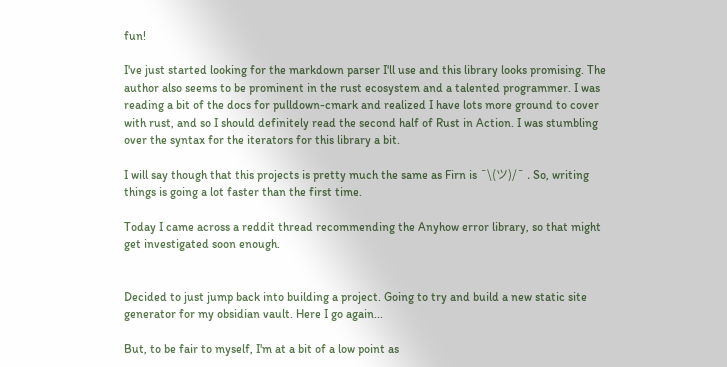fun!

I've just started looking for the markdown parser I'll use and this library looks promising. The author also seems to be prominent in the rust ecosystem and a talented programmer. I was reading a bit of the docs for pulldown-cmark and realized I have lots more ground to cover with rust, and so I should definitely read the second half of Rust in Action. I was stumbling over the syntax for the iterators for this library a bit.

I will say though that this projects is pretty much the same as Firn is ¯\(ツ)/¯ . So, writing things is going a lot faster than the first time.

Today I came across a reddit thread recommending the Anyhow error library, so that might get investigated soon enough.


Decided to just jump back into building a project. Going to try and build a new static site generator for my obsidian vault. Here I go again...

But, to be fair to myself, I'm at a bit of a low point as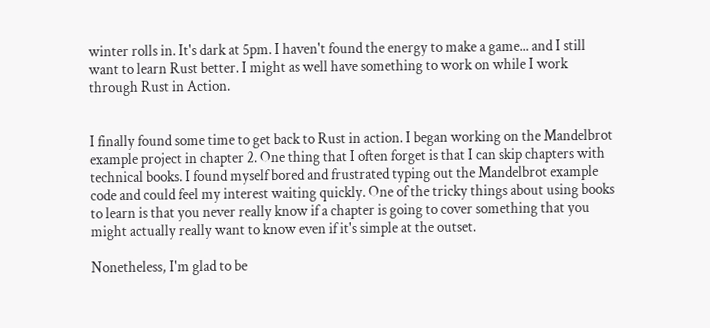winter rolls in. It's dark at 5pm. I haven't found the energy to make a game... and I still want to learn Rust better. I might as well have something to work on while I work through Rust in Action.


I finally found some time to get back to Rust in action. I began working on the Mandelbrot example project in chapter 2. One thing that I often forget is that I can skip chapters with technical books. I found myself bored and frustrated typing out the Mandelbrot example code and could feel my interest waiting quickly. One of the tricky things about using books to learn is that you never really know if a chapter is going to cover something that you might actually really want to know even if it's simple at the outset.

Nonetheless, I'm glad to be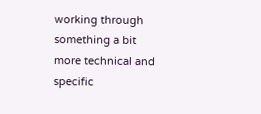working through something a bit more technical and specific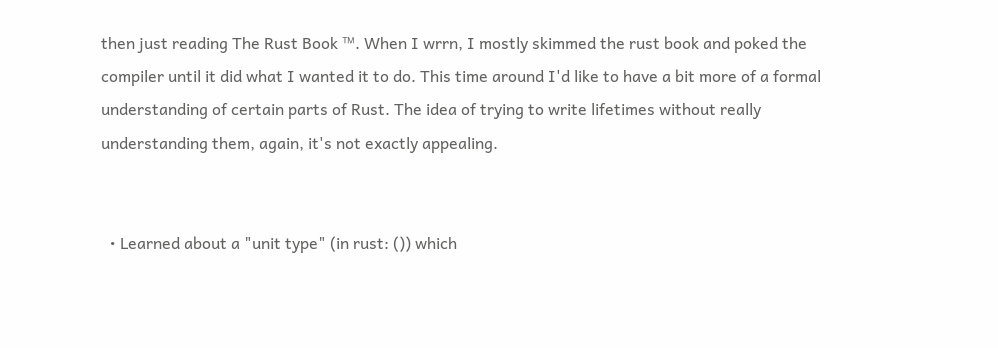then just reading The Rust Book ™. When I wrrn, I mostly skimmed the rust book and poked the compiler until it did what I wanted it to do. This time around I'd like to have a bit more of a formal understanding of certain parts of Rust. The idea of trying to write lifetimes without really understanding them, again, it's not exactly appealing.


  • Learned about a "unit type" (in rust: ()) which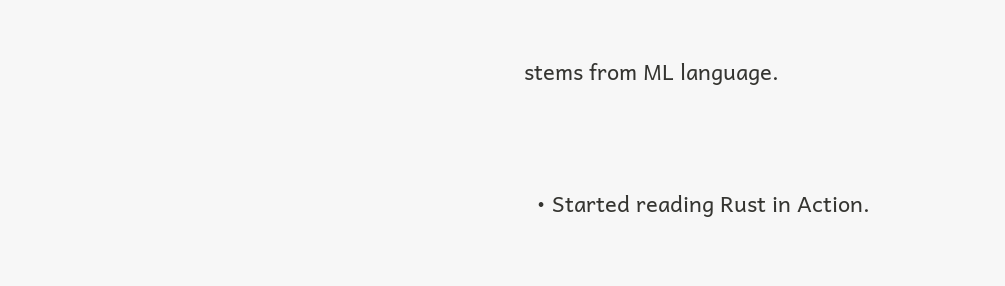stems from ML language.


  • Started reading Rust in Action.